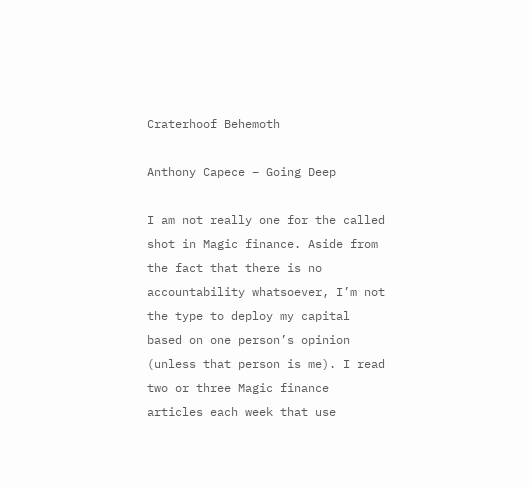Craterhoof Behemoth

Anthony Capece – Going Deep

I am not really one for the called shot in Magic finance. Aside from the fact that there is no accountability whatsoever, I’m not the type to deploy my capital based on one person’s opinion (unless that person is me). I read two or three Magic finance articles each week that use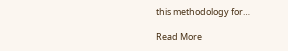this methodology for…

Read More